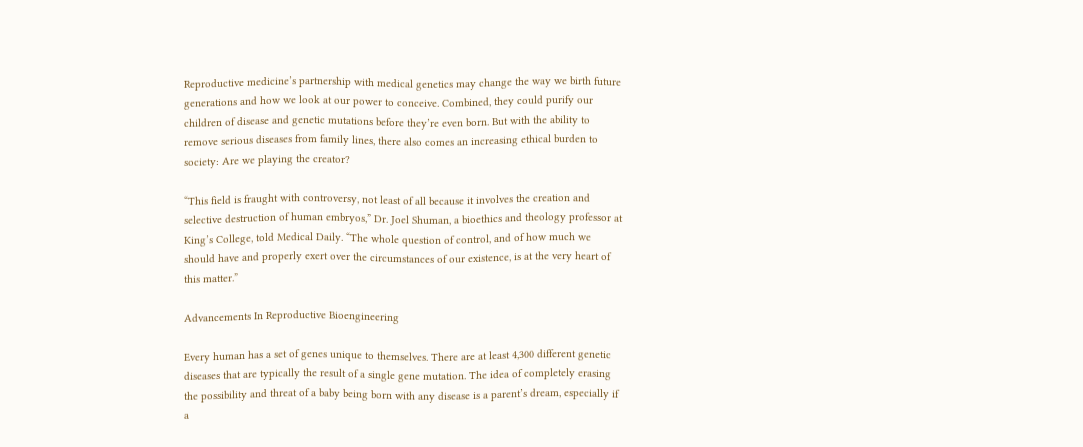Reproductive medicine’s partnership with medical genetics may change the way we birth future generations and how we look at our power to conceive. Combined, they could purify our children of disease and genetic mutations before they’re even born. But with the ability to remove serious diseases from family lines, there also comes an increasing ethical burden to society: Are we playing the creator?

“This field is fraught with controversy, not least of all because it involves the creation and selective destruction of human embryos,” Dr. Joel Shuman, a bioethics and theology professor at King’s College, told Medical Daily. “The whole question of control, and of how much we should have and properly exert over the circumstances of our existence, is at the very heart of this matter.”

Advancements In Reproductive Bioengineering

Every human has a set of genes unique to themselves. There are at least 4,300 different genetic diseases that are typically the result of a single gene mutation. The idea of completely erasing the possibility and threat of a baby being born with any disease is a parent’s dream, especially if a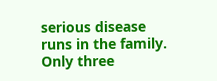serious disease runs in the family. Only three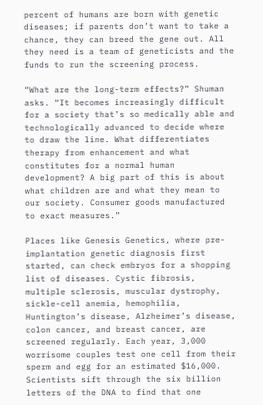percent of humans are born with genetic diseases; if parents don’t want to take a chance, they can breed the gene out. All they need is a team of geneticists and the funds to run the screening process.

“What are the long-term effects?” Shuman asks. “It becomes increasingly difficult for a society that’s so medically able and technologically advanced to decide where to draw the line. What differentiates therapy from enhancement and what constitutes for a normal human development? A big part of this is about what children are and what they mean to our society. Consumer goods manufactured to exact measures.”

Places like Genesis Genetics, where pre-implantation genetic diagnosis first started, can check embryos for a shopping list of diseases. Cystic fibrosis, multiple sclerosis, muscular dystrophy, sickle-cell anemia, hemophilia, Huntington’s disease, Alzheimer’s disease, colon cancer, and breast cancer, are screened regularly. Each year, 3,000 worrisome couples test one cell from their sperm and egg for an estimated $16,000. Scientists sift through the six billion letters of the DNA to find that one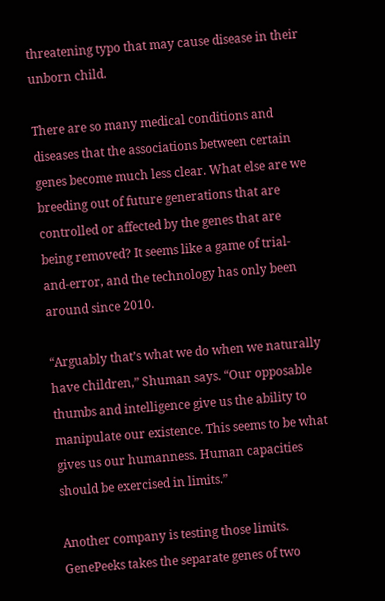threatening typo that may cause disease in their unborn child.

There are so many medical conditions and diseases that the associations between certain genes become much less clear. What else are we breeding out of future generations that are controlled or affected by the genes that are being removed? It seems like a game of trial-and-error, and the technology has only been around since 2010.

“Arguably that’s what we do when we naturally have children,” Shuman says. “Our opposable thumbs and intelligence give us the ability to manipulate our existence. This seems to be what gives us our humanness. Human capacities should be exercised in limits.”

Another company is testing those limits. GenePeeks takes the separate genes of two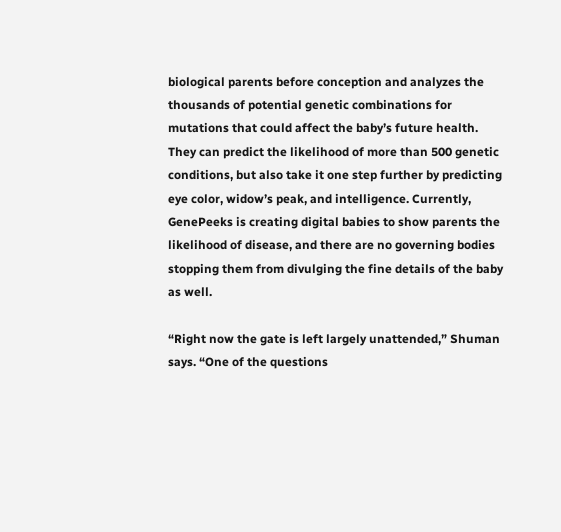biological parents before conception and analyzes the thousands of potential genetic combinations for mutations that could affect the baby’s future health. They can predict the likelihood of more than 500 genetic conditions, but also take it one step further by predicting eye color, widow’s peak, and intelligence. Currently, GenePeeks is creating digital babies to show parents the likelihood of disease, and there are no governing bodies stopping them from divulging the fine details of the baby as well.

“Right now the gate is left largely unattended,” Shuman says. “One of the questions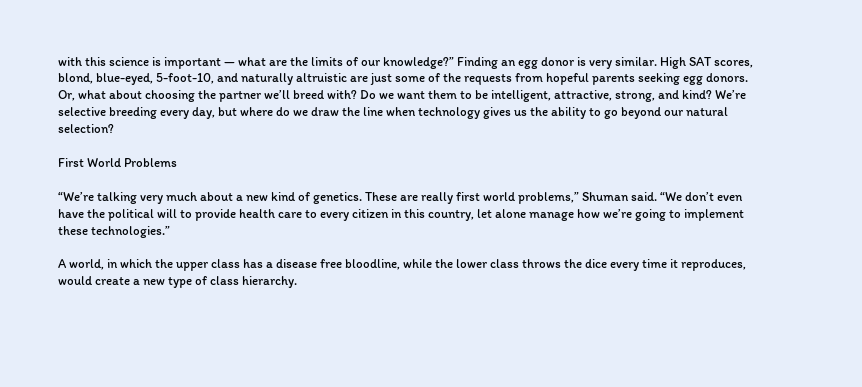with this science is important — what are the limits of our knowledge?” Finding an egg donor is very similar. High SAT scores, blond, blue-eyed, 5-foot-10, and naturally altruistic are just some of the requests from hopeful parents seeking egg donors. Or, what about choosing the partner we’ll breed with? Do we want them to be intelligent, attractive, strong, and kind? We’re selective breeding every day, but where do we draw the line when technology gives us the ability to go beyond our natural selection?

First World Problems

“We’re talking very much about a new kind of genetics. These are really first world problems,” Shuman said. “We don’t even have the political will to provide health care to every citizen in this country, let alone manage how we’re going to implement these technologies.”

A world, in which the upper class has a disease free bloodline, while the lower class throws the dice every time it reproduces, would create a new type of class hierarchy.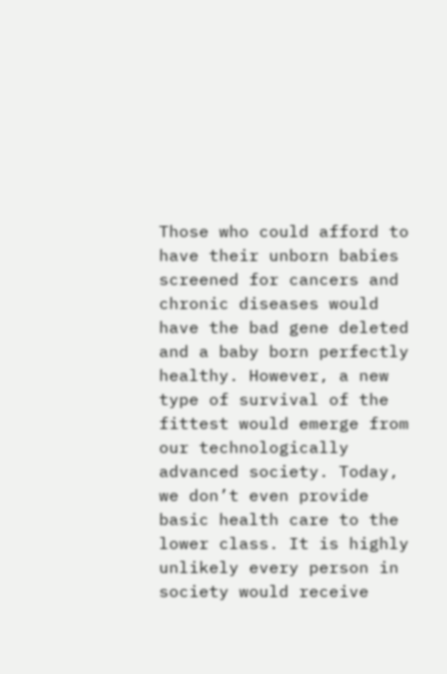Those who could afford to have their unborn babies screened for cancers and chronic diseases would have the bad gene deleted and a baby born perfectly healthy. However, a new type of survival of the fittest would emerge from our technologically advanced society. Today, we don’t even provide basic health care to the lower class. It is highly unlikely every person in society would receive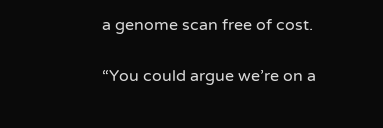a genome scan free of cost.

“You could argue we’re on a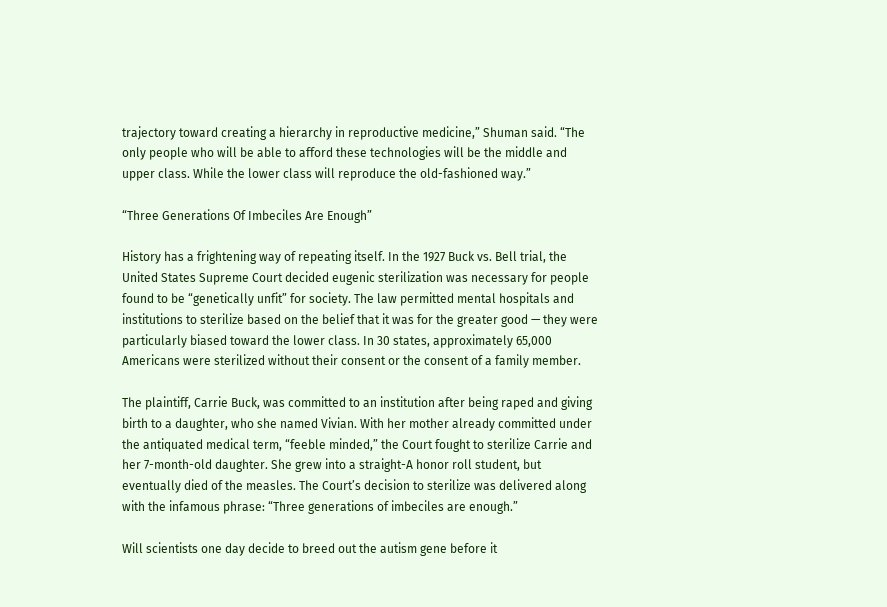trajectory toward creating a hierarchy in reproductive medicine,” Shuman said. “The only people who will be able to afford these technologies will be the middle and upper class. While the lower class will reproduce the old-fashioned way.”

“Three Generations Of Imbeciles Are Enough”

History has a frightening way of repeating itself. In the 1927 Buck vs. Bell trial, the United States Supreme Court decided eugenic sterilization was necessary for people found to be “genetically unfit” for society. The law permitted mental hospitals and institutions to sterilize based on the belief that it was for the greater good — they were particularly biased toward the lower class. In 30 states, approximately 65,000 Americans were sterilized without their consent or the consent of a family member.

The plaintiff, Carrie Buck, was committed to an institution after being raped and giving birth to a daughter, who she named Vivian. With her mother already committed under the antiquated medical term, “feeble minded,” the Court fought to sterilize Carrie and her 7-month-old daughter. She grew into a straight-A honor roll student, but eventually died of the measles. The Court’s decision to sterilize was delivered along with the infamous phrase: “Three generations of imbeciles are enough.”

Will scientists one day decide to breed out the autism gene before it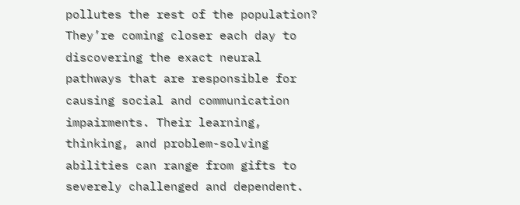pollutes the rest of the population? They’re coming closer each day to discovering the exact neural pathways that are responsible for causing social and communication impairments. Their learning, thinking, and problem-solving abilities can range from gifts to severely challenged and dependent.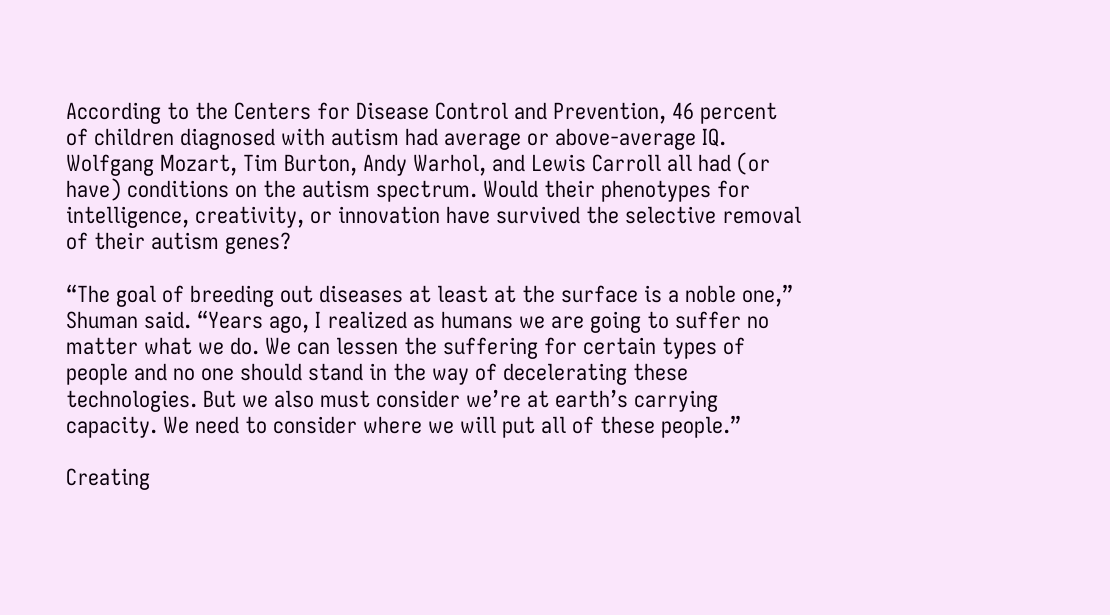According to the Centers for Disease Control and Prevention, 46 percent of children diagnosed with autism had average or above-average IQ. Wolfgang Mozart, Tim Burton, Andy Warhol, and Lewis Carroll all had (or have) conditions on the autism spectrum. Would their phenotypes for intelligence, creativity, or innovation have survived the selective removal of their autism genes?

“The goal of breeding out diseases at least at the surface is a noble one,” Shuman said. “Years ago, I realized as humans we are going to suffer no matter what we do. We can lessen the suffering for certain types of people and no one should stand in the way of decelerating these technologies. But we also must consider we’re at earth’s carrying capacity. We need to consider where we will put all of these people.”

Creating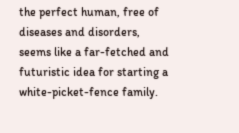the perfect human, free of diseases and disorders, seems like a far-fetched and futuristic idea for starting a white-picket-fence family.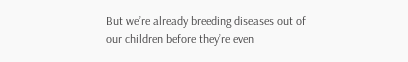But we’re already breeding diseases out of our children before they’re even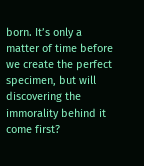born. It’s only a matter of time before we create the perfect specimen, but will discovering the immorality behind it come first?